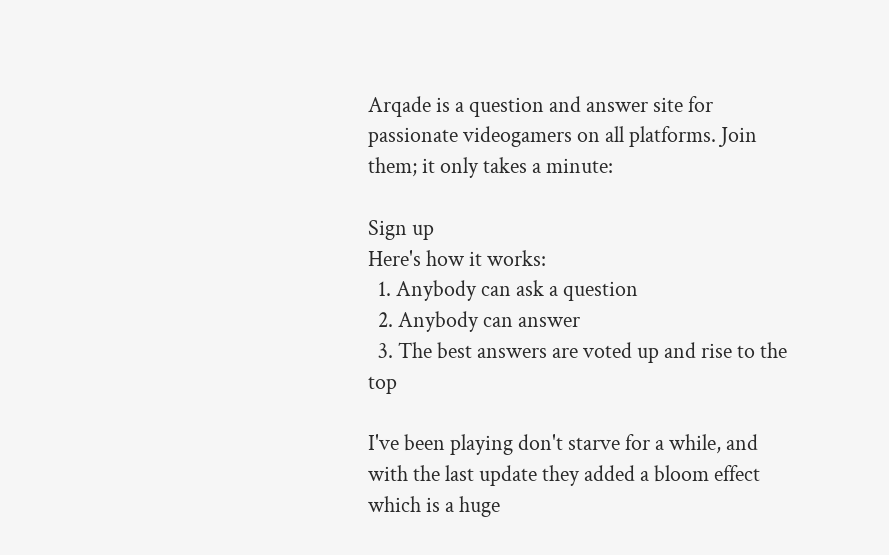Arqade is a question and answer site for passionate videogamers on all platforms. Join them; it only takes a minute:

Sign up
Here's how it works:
  1. Anybody can ask a question
  2. Anybody can answer
  3. The best answers are voted up and rise to the top

I've been playing don't starve for a while, and with the last update they added a bloom effect which is a huge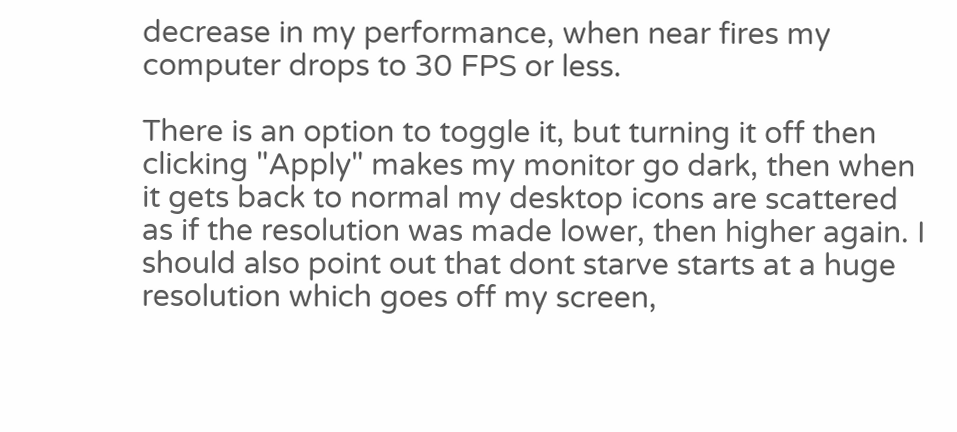decrease in my performance, when near fires my computer drops to 30 FPS or less.

There is an option to toggle it, but turning it off then clicking "Apply" makes my monitor go dark, then when it gets back to normal my desktop icons are scattered as if the resolution was made lower, then higher again. I should also point out that dont starve starts at a huge resolution which goes off my screen,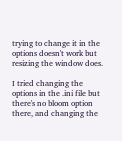trying to change it in the options doesn't work but resizing the window does.

I tried changing the options in the .ini file but there's no bloom option there, and changing the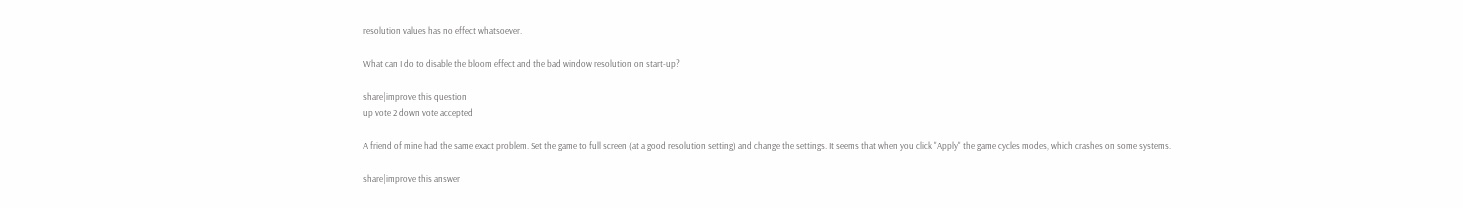resolution values has no effect whatsoever.

What can I do to disable the bloom effect and the bad window resolution on start-up?

share|improve this question
up vote 2 down vote accepted

A friend of mine had the same exact problem. Set the game to full screen (at a good resolution setting) and change the settings. It seems that when you click "Apply" the game cycles modes, which crashes on some systems.

share|improve this answer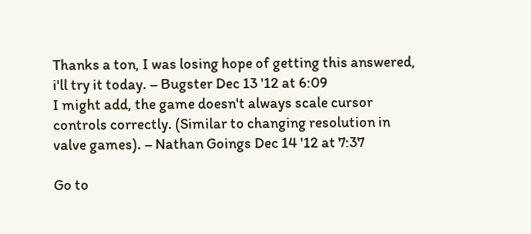Thanks a ton, I was losing hope of getting this answered, i'll try it today. – Bugster Dec 13 '12 at 6:09
I might add, the game doesn't always scale cursor controls correctly. (Similar to changing resolution in valve games). – Nathan Goings Dec 14 '12 at 7:37

Go to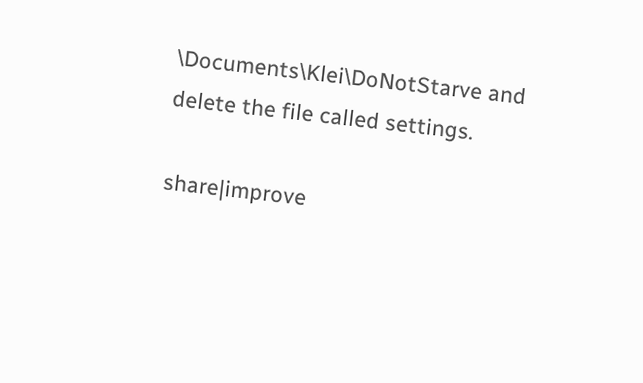\Documents\Klei\DoNotStarve and delete the file called settings.

share|improve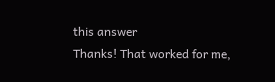this answer
Thanks! That worked for me,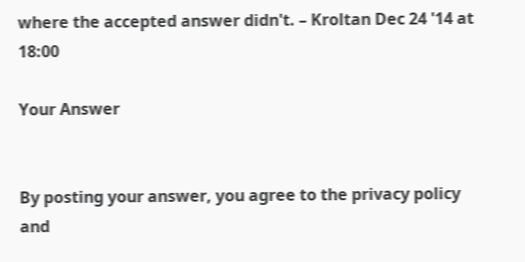where the accepted answer didn't. – Kroltan Dec 24 '14 at 18:00

Your Answer


By posting your answer, you agree to the privacy policy and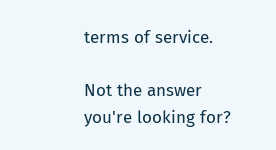terms of service.

Not the answer you're looking for?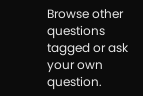Browse other questions tagged or ask your own question.